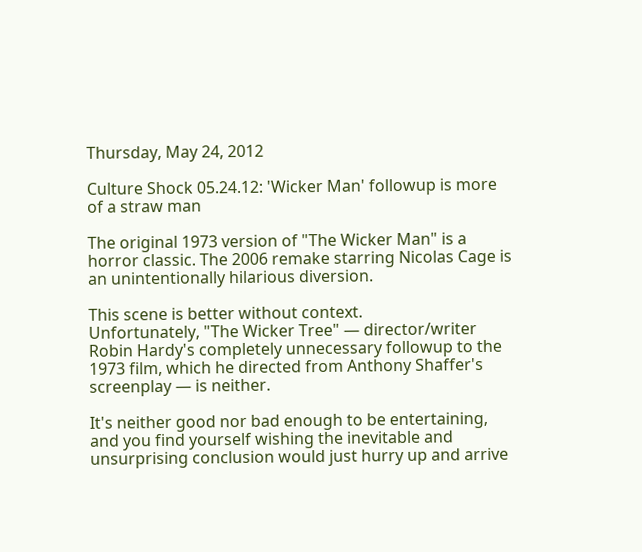Thursday, May 24, 2012

Culture Shock 05.24.12: 'Wicker Man' followup is more of a straw man

The original 1973 version of "The Wicker Man" is a horror classic. The 2006 remake starring Nicolas Cage is an unintentionally hilarious diversion.

This scene is better without context.
Unfortunately, "The Wicker Tree" — director/writer Robin Hardy's completely unnecessary followup to the 1973 film, which he directed from Anthony Shaffer's screenplay — is neither.

It's neither good nor bad enough to be entertaining, and you find yourself wishing the inevitable and unsurprising conclusion would just hurry up and arrive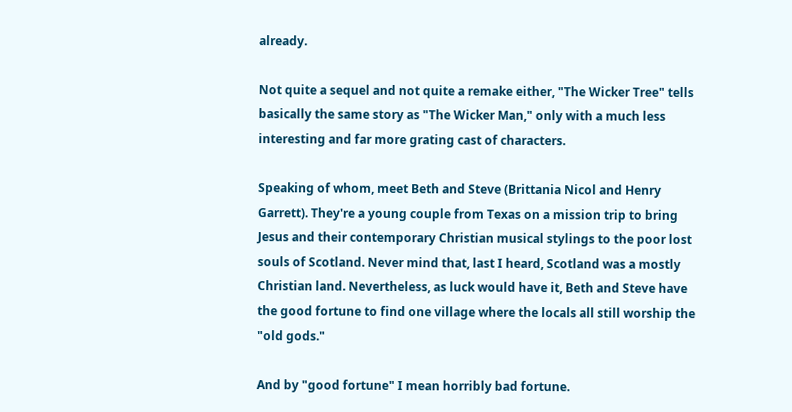already.

Not quite a sequel and not quite a remake either, "The Wicker Tree" tells basically the same story as "The Wicker Man," only with a much less interesting and far more grating cast of characters.

Speaking of whom, meet Beth and Steve (Brittania Nicol and Henry Garrett). They're a young couple from Texas on a mission trip to bring Jesus and their contemporary Christian musical stylings to the poor lost souls of Scotland. Never mind that, last I heard, Scotland was a mostly Christian land. Nevertheless, as luck would have it, Beth and Steve have the good fortune to find one village where the locals all still worship the "old gods."

And by "good fortune" I mean horribly bad fortune.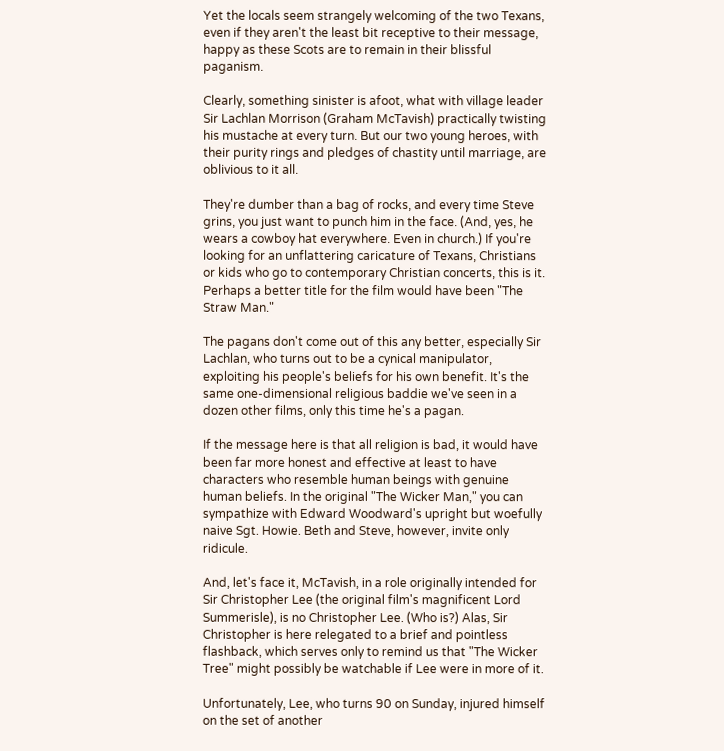Yet the locals seem strangely welcoming of the two Texans, even if they aren't the least bit receptive to their message, happy as these Scots are to remain in their blissful paganism.

Clearly, something sinister is afoot, what with village leader Sir Lachlan Morrison (Graham McTavish) practically twisting his mustache at every turn. But our two young heroes, with their purity rings and pledges of chastity until marriage, are oblivious to it all.

They're dumber than a bag of rocks, and every time Steve grins, you just want to punch him in the face. (And, yes, he wears a cowboy hat everywhere. Even in church.) If you're looking for an unflattering caricature of Texans, Christians or kids who go to contemporary Christian concerts, this is it. Perhaps a better title for the film would have been "The Straw Man."

The pagans don't come out of this any better, especially Sir Lachlan, who turns out to be a cynical manipulator, exploiting his people's beliefs for his own benefit. It's the same one-dimensional religious baddie we've seen in a dozen other films, only this time he's a pagan.

If the message here is that all religion is bad, it would have been far more honest and effective at least to have characters who resemble human beings with genuine human beliefs. In the original "The Wicker Man," you can sympathize with Edward Woodward's upright but woefully naive Sgt. Howie. Beth and Steve, however, invite only ridicule.

And, let's face it, McTavish, in a role originally intended for Sir Christopher Lee (the original film's magnificent Lord Summerisle), is no Christopher Lee. (Who is?) Alas, Sir Christopher is here relegated to a brief and pointless flashback, which serves only to remind us that "The Wicker Tree" might possibly be watchable if Lee were in more of it.

Unfortunately, Lee, who turns 90 on Sunday, injured himself on the set of another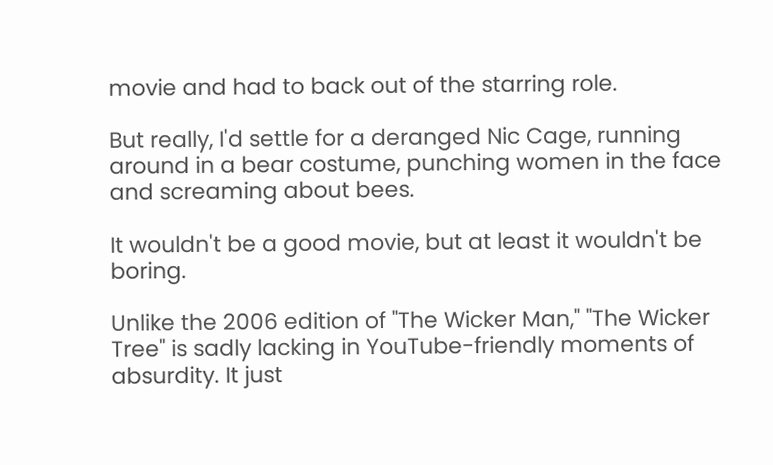movie and had to back out of the starring role.

But really, I'd settle for a deranged Nic Cage, running around in a bear costume, punching women in the face and screaming about bees.

It wouldn't be a good movie, but at least it wouldn't be boring.

Unlike the 2006 edition of "The Wicker Man," "The Wicker Tree" is sadly lacking in YouTube-friendly moments of absurdity. It just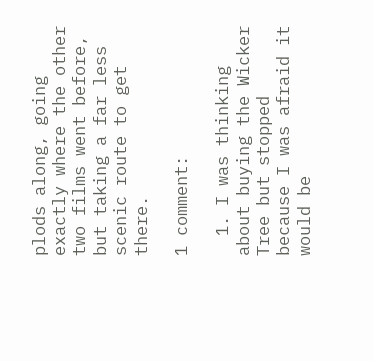plods along, going exactly where the other two films went before, but taking a far less scenic route to get there.

1 comment:

  1. I was thinking about buying the Wicker Tree but stopped because I was afraid it would be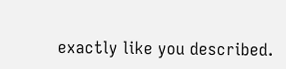exactly like you described.